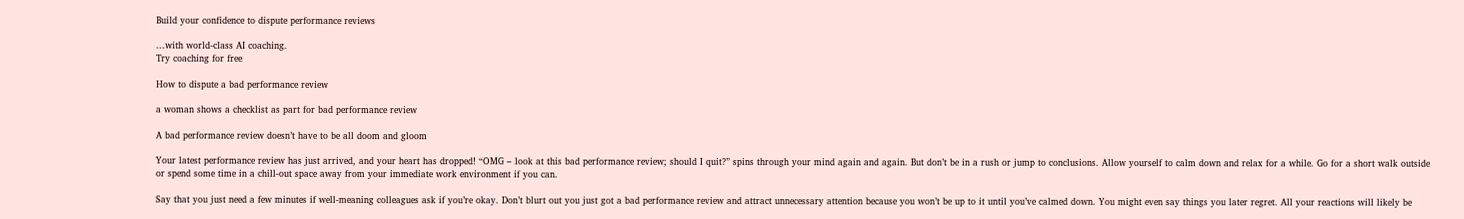Build your confidence to dispute performance reviews

...with world-class AI coaching.
Try coaching for free

How to dispute a bad performance review

a woman shows a checklist as part for bad performance review

A bad performance review doesn’t have to be all doom and gloom

Your latest performance review has just arrived, and your heart has dropped! “OMG – look at this bad performance review; should I quit?” spins through your mind again and again. But don’t be in a rush or jump to conclusions. Allow yourself to calm down and relax for a while. Go for a short walk outside or spend some time in a chill-out space away from your immediate work environment if you can.

Say that you just need a few minutes if well-meaning colleagues ask if you’re okay. Don’t blurt out you just got a bad performance review and attract unnecessary attention because you won’t be up to it until you’ve calmed down. You might even say things you later regret. All your reactions will likely be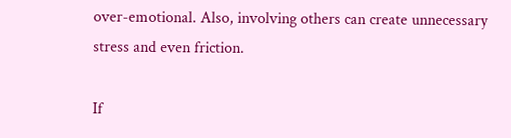over-emotional. Also, involving others can create unnecessary stress and even friction.

If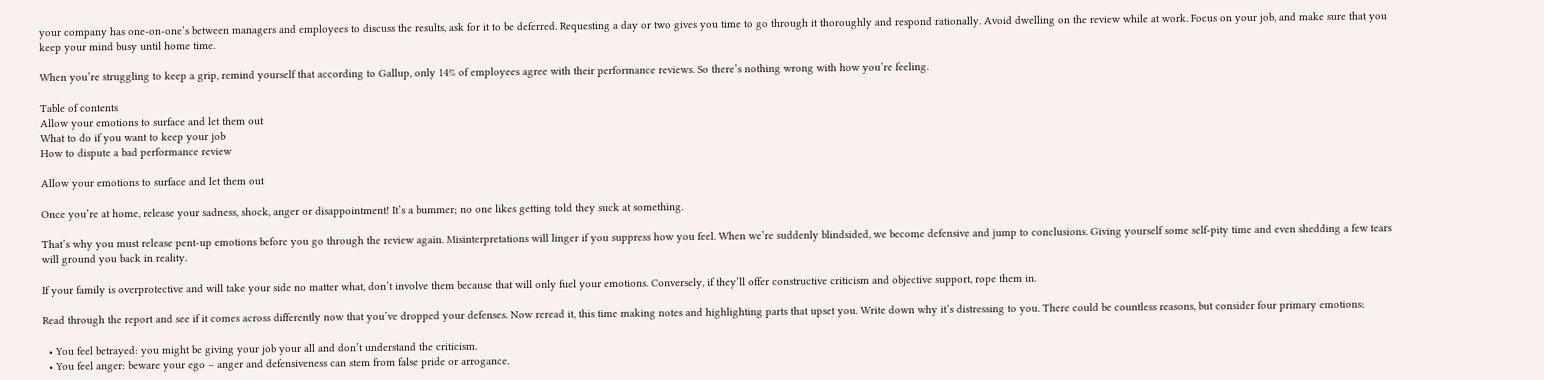your company has one-on-one’s between managers and employees to discuss the results, ask for it to be deferred. Requesting a day or two gives you time to go through it thoroughly and respond rationally. Avoid dwelling on the review while at work. Focus on your job, and make sure that you keep your mind busy until home time.

When you’re struggling to keep a grip, remind yourself that according to Gallup, only 14% of employees agree with their performance reviews. So there’s nothing wrong with how you’re feeling.

Table of contents
Allow your emotions to surface and let them out
What to do if you want to keep your job
How to dispute a bad performance review

Allow your emotions to surface and let them out

Once you’re at home, release your sadness, shock, anger or disappointment! It’s a bummer; no one likes getting told they suck at something.

That’s why you must release pent-up emotions before you go through the review again. Misinterpretations will linger if you suppress how you feel. When we’re suddenly blindsided, we become defensive and jump to conclusions. Giving yourself some self-pity time and even shedding a few tears will ground you back in reality.

If your family is overprotective and will take your side no matter what, don’t involve them because that will only fuel your emotions. Conversely, if they’ll offer constructive criticism and objective support, rope them in.

Read through the report and see if it comes across differently now that you’ve dropped your defenses. Now reread it, this time making notes and highlighting parts that upset you. Write down why it’s distressing to you. There could be countless reasons, but consider four primary emotions:

  • You feel betrayed: you might be giving your job your all and don’t understand the criticism.
  • You feel anger: beware your ego – anger and defensiveness can stem from false pride or arrogance.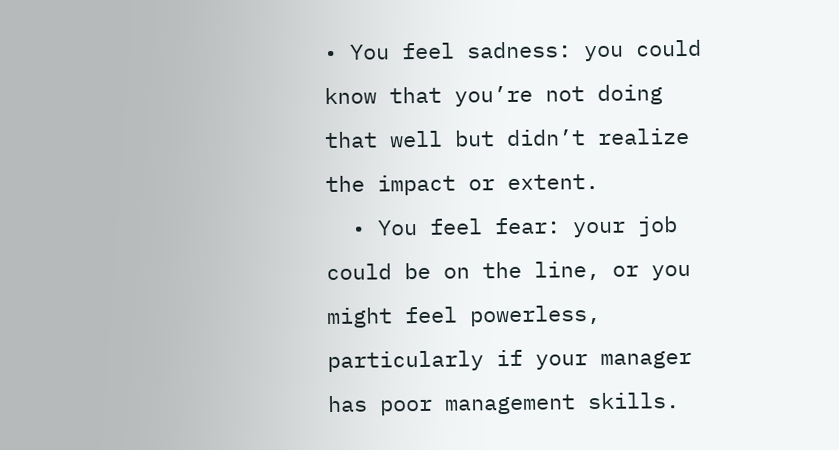• You feel sadness: you could know that you’re not doing that well but didn’t realize the impact or extent.
  • You feel fear: your job could be on the line, or you might feel powerless, particularly if your manager has poor management skills.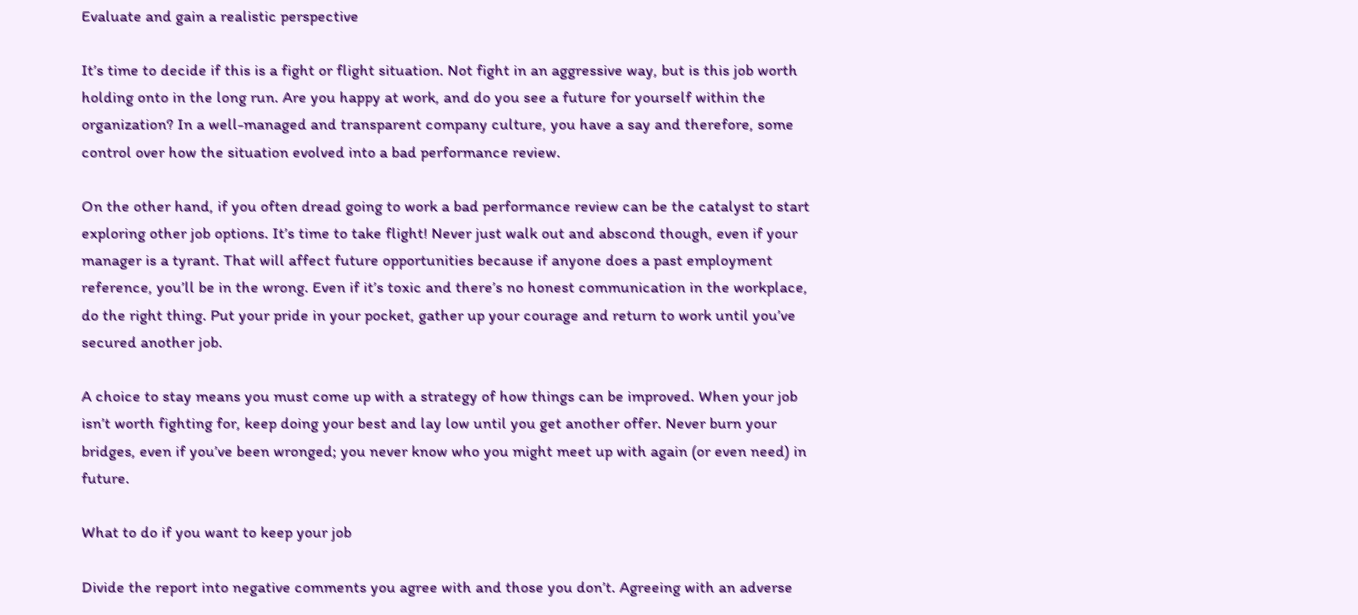Evaluate and gain a realistic perspective

It’s time to decide if this is a fight or flight situation. Not fight in an aggressive way, but is this job worth holding onto in the long run. Are you happy at work, and do you see a future for yourself within the organization? In a well-managed and transparent company culture, you have a say and therefore, some control over how the situation evolved into a bad performance review.

On the other hand, if you often dread going to work a bad performance review can be the catalyst to start exploring other job options. It’s time to take flight! Never just walk out and abscond though, even if your manager is a tyrant. That will affect future opportunities because if anyone does a past employment reference, you’ll be in the wrong. Even if it’s toxic and there’s no honest communication in the workplace, do the right thing. Put your pride in your pocket, gather up your courage and return to work until you’ve secured another job.

A choice to stay means you must come up with a strategy of how things can be improved. When your job isn’t worth fighting for, keep doing your best and lay low until you get another offer. Never burn your bridges, even if you’ve been wronged; you never know who you might meet up with again (or even need) in future.

What to do if you want to keep your job

Divide the report into negative comments you agree with and those you don’t. Agreeing with an adverse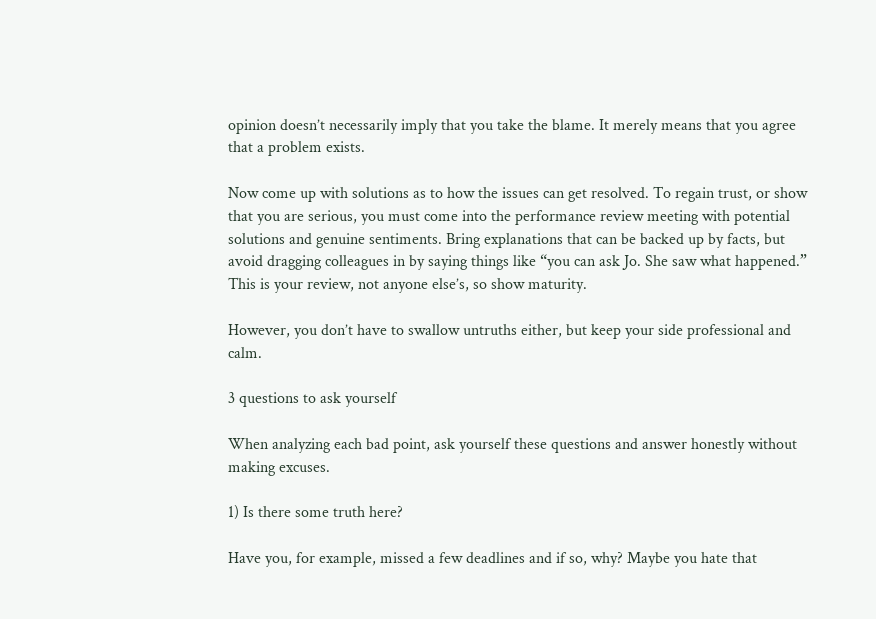opinion doesn’t necessarily imply that you take the blame. It merely means that you agree that a problem exists.

Now come up with solutions as to how the issues can get resolved. To regain trust, or show that you are serious, you must come into the performance review meeting with potential solutions and genuine sentiments. Bring explanations that can be backed up by facts, but avoid dragging colleagues in by saying things like “you can ask Jo. She saw what happened.” This is your review, not anyone else’s, so show maturity.

However, you don’t have to swallow untruths either, but keep your side professional and calm.

3 questions to ask yourself

When analyzing each bad point, ask yourself these questions and answer honestly without making excuses.

1) Is there some truth here?

Have you, for example, missed a few deadlines and if so, why? Maybe you hate that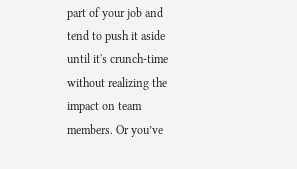part of your job and tend to push it aside until it's crunch-time without realizing the impact on team members. Or you’ve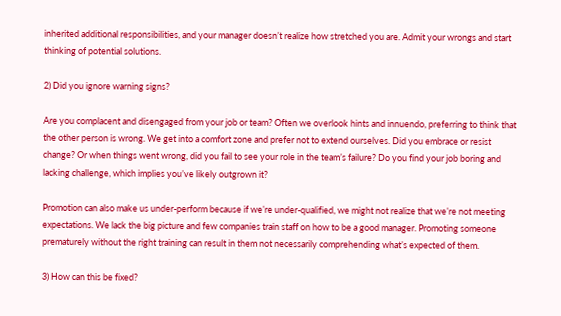inherited additional responsibilities, and your manager doesn’t realize how stretched you are. Admit your wrongs and start thinking of potential solutions.

2) Did you ignore warning signs?

Are you complacent and disengaged from your job or team? Often we overlook hints and innuendo, preferring to think that the other person is wrong. We get into a comfort zone and prefer not to extend ourselves. Did you embrace or resist change? Or when things went wrong, did you fail to see your role in the team’s failure? Do you find your job boring and lacking challenge, which implies you’ve likely outgrown it?

Promotion can also make us under-perform because if we’re under-qualified, we might not realize that we’re not meeting expectations. We lack the big picture and few companies train staff on how to be a good manager. Promoting someone prematurely without the right training can result in them not necessarily comprehending what’s expected of them.

3) How can this be fixed?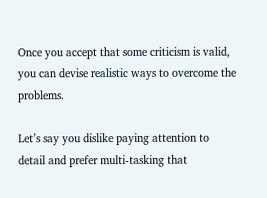Once you accept that some criticism is valid, you can devise realistic ways to overcome the problems.

Let’s say you dislike paying attention to detail and prefer multi-tasking that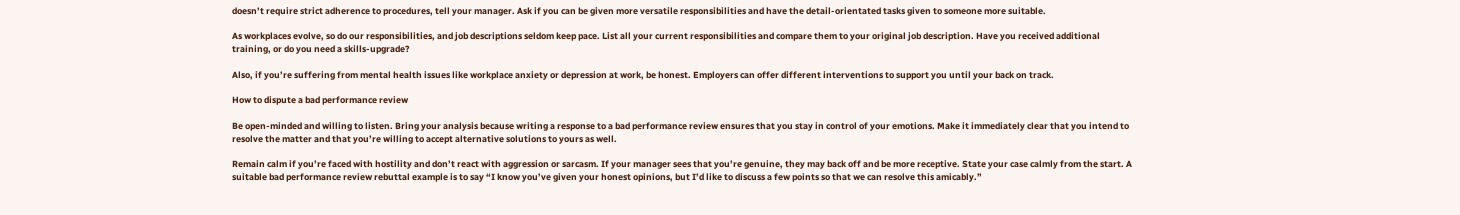doesn’t require strict adherence to procedures, tell your manager. Ask if you can be given more versatile responsibilities and have the detail-orientated tasks given to someone more suitable.

As workplaces evolve, so do our responsibilities, and job descriptions seldom keep pace. List all your current responsibilities and compare them to your original job description. Have you received additional training, or do you need a skills-upgrade?

Also, if you’re suffering from mental health issues like workplace anxiety or depression at work, be honest. Employers can offer different interventions to support you until your back on track.

How to dispute a bad performance review

Be open-minded and willing to listen. Bring your analysis because writing a response to a bad performance review ensures that you stay in control of your emotions. Make it immediately clear that you intend to resolve the matter and that you’re willing to accept alternative solutions to yours as well.

Remain calm if you’re faced with hostility and don’t react with aggression or sarcasm. If your manager sees that you’re genuine, they may back off and be more receptive. State your case calmly from the start. A suitable bad performance review rebuttal example is to say “I know you’ve given your honest opinions, but I’d like to discuss a few points so that we can resolve this amicably.”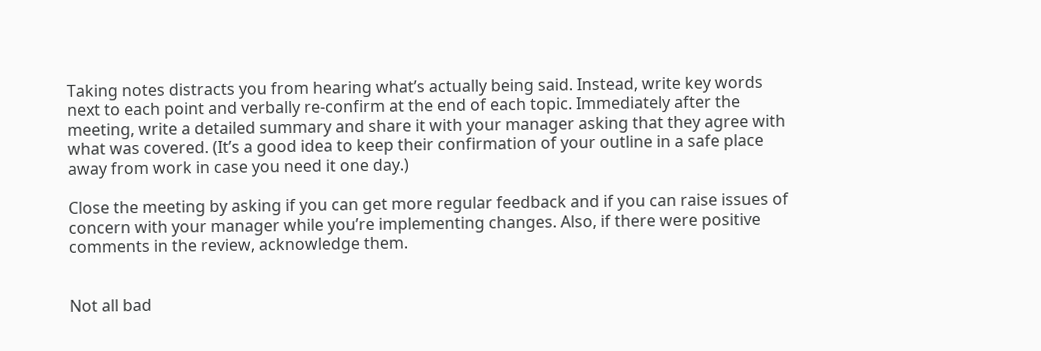Taking notes distracts you from hearing what’s actually being said. Instead, write key words next to each point and verbally re-confirm at the end of each topic. Immediately after the meeting, write a detailed summary and share it with your manager asking that they agree with what was covered. (It’s a good idea to keep their confirmation of your outline in a safe place away from work in case you need it one day.)

Close the meeting by asking if you can get more regular feedback and if you can raise issues of concern with your manager while you’re implementing changes. Also, if there were positive comments in the review, acknowledge them.


Not all bad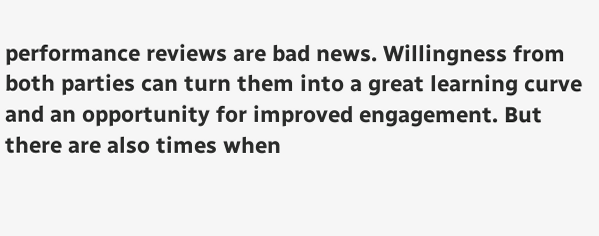performance reviews are bad news. Willingness from both parties can turn them into a great learning curve and an opportunity for improved engagement. But there are also times when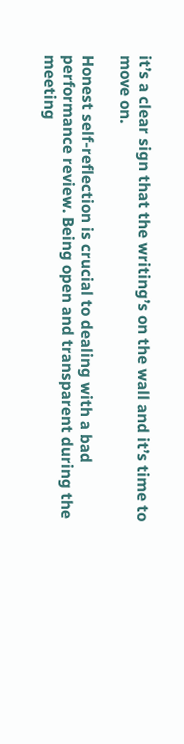it’s a clear sign that the writing’s on the wall and it’s time to move on.

Honest self-reflection is crucial to dealing with a bad performance review. Being open and transparent during the meeting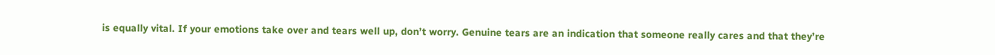is equally vital. If your emotions take over and tears well up, don’t worry. Genuine tears are an indication that someone really cares and that they’re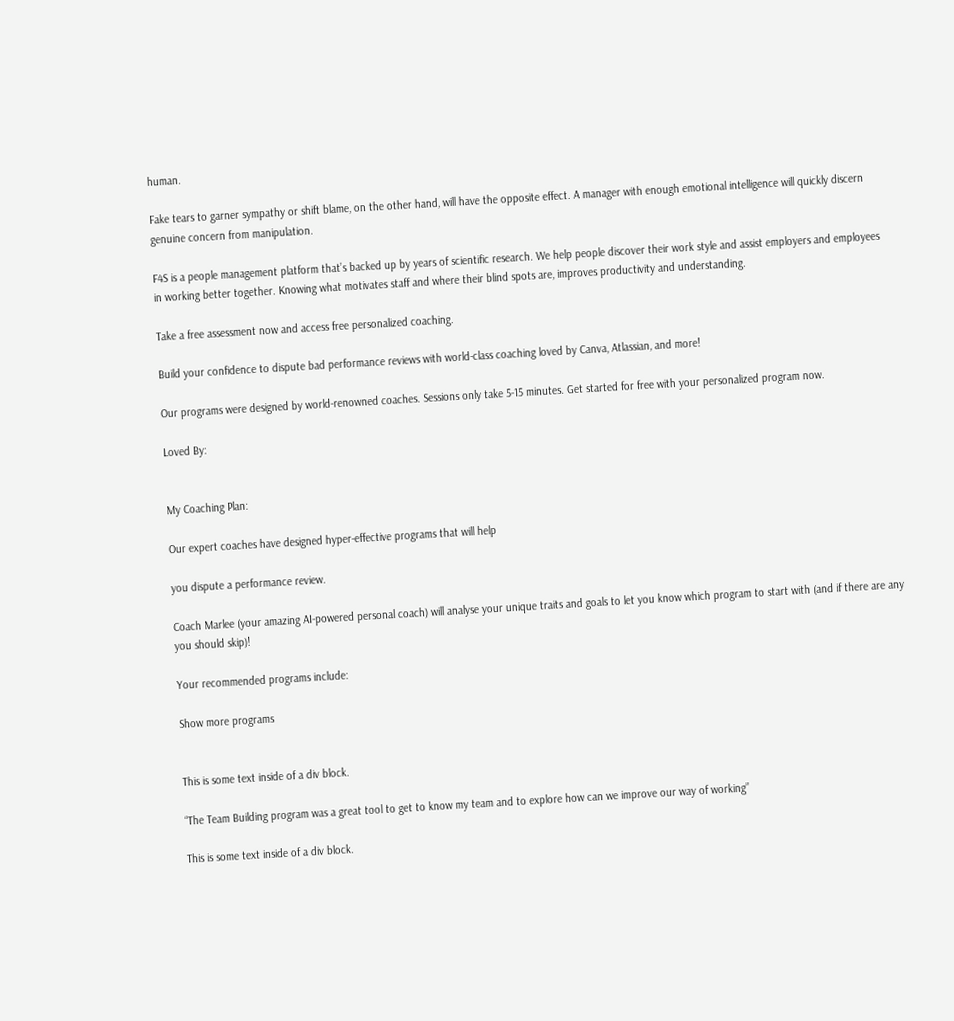human.

Fake tears to garner sympathy or shift blame, on the other hand, will have the opposite effect. A manager with enough emotional intelligence will quickly discern genuine concern from manipulation.

F4S is a people management platform that’s backed up by years of scientific research. We help people discover their work style and assist employers and employees in working better together. Knowing what motivates staff and where their blind spots are, improves productivity and understanding.

Take a free assessment now and access free personalized coaching.

Build your confidence to dispute bad performance reviews with world-class coaching loved by Canva, Atlassian, and more!

Our programs were designed by world-renowned coaches. Sessions only take 5-15 minutes. Get started for free with your personalized program now.

Loved By:


My Coaching Plan:

Our expert coaches have designed hyper-effective programs that will help

you dispute a performance review.

Coach Marlee (your amazing AI-powered personal coach) will analyse your unique traits and goals to let you know which program to start with (and if there are any you should skip)!

Your recommended programs include:

Show more programs


This is some text inside of a div block.

“The Team Building program was a great tool to get to know my team and to explore how can we improve our way of working”

This is some text inside of a div block.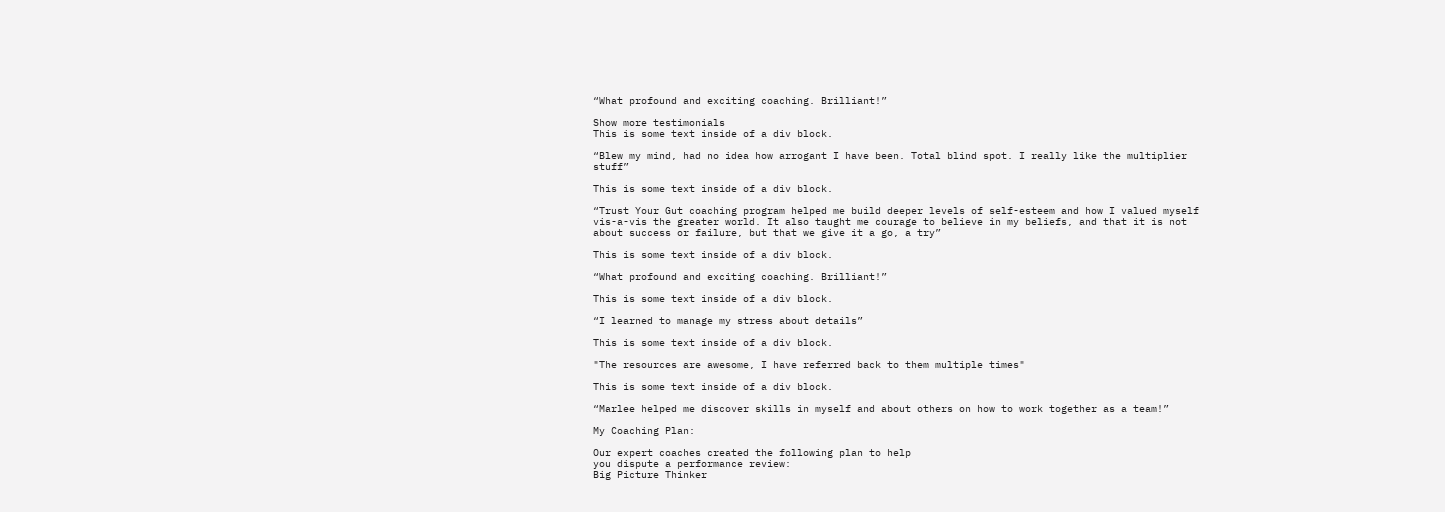“What profound and exciting coaching. Brilliant!”

Show more testimonials
This is some text inside of a div block.

“Blew my mind, had no idea how arrogant I have been. Total blind spot. I really like the multiplier stuff”

This is some text inside of a div block.

“Trust Your Gut coaching program helped me build deeper levels of self-esteem and how I valued myself vis-a-vis the greater world. It also taught me courage to believe in my beliefs, and that it is not about success or failure, but that we give it a go, a try”

This is some text inside of a div block.

“What profound and exciting coaching. Brilliant!”

This is some text inside of a div block.

“I learned to manage my stress about details”

This is some text inside of a div block.

"The resources are awesome, I have referred back to them multiple times"

This is some text inside of a div block.

“Marlee helped me discover skills in myself and about others on how to work together as a team!”

My Coaching Plan:

Our expert coaches created the following plan to help
you dispute a performance review:
Big Picture Thinker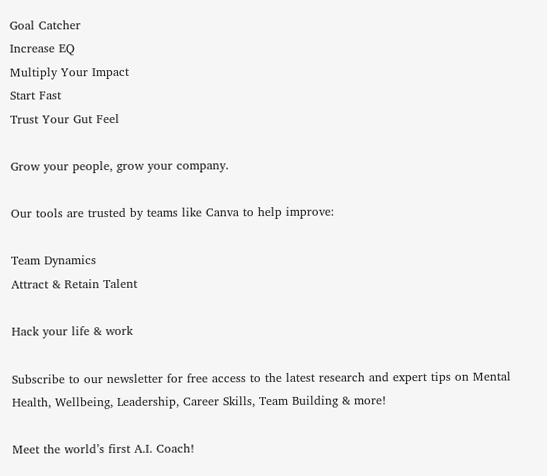Goal Catcher
Increase EQ
Multiply Your Impact
Start Fast
Trust Your Gut Feel

Grow your people, grow your company.

Our tools are trusted by teams like Canva to help improve:

Team Dynamics
Attract & Retain Talent

Hack your life & work

Subscribe to our newsletter for free access to the latest research and expert tips on Mental Health, Wellbeing, Leadership, Career Skills, Team Building & more!

Meet the world’s first A.I. Coach!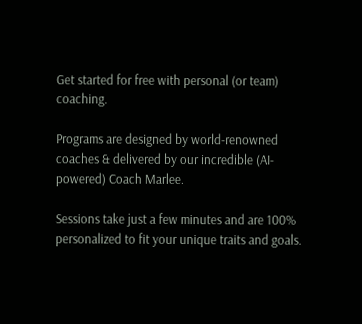Get started for free with personal (or team) coaching.

Programs are designed by world-renowned coaches & delivered by our incredible (AI-powered) Coach Marlee.

Sessions take just a few minutes and are 100% personalized to fit your unique traits and goals.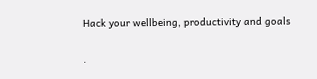Hack your wellbeing, productivity and goals

.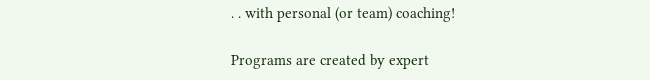. . with personal (or team) coaching!

Programs are created by expert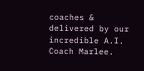coaches & delivered by our incredible A.I. Coach Marlee.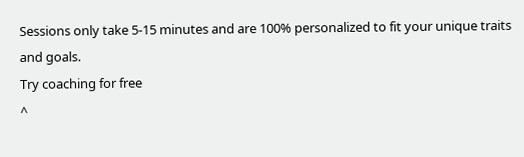Sessions only take 5-15 minutes and are 100% personalized to fit your unique traits and goals.
Try coaching for free
^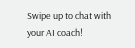Swipe up to chat with your AI coach!